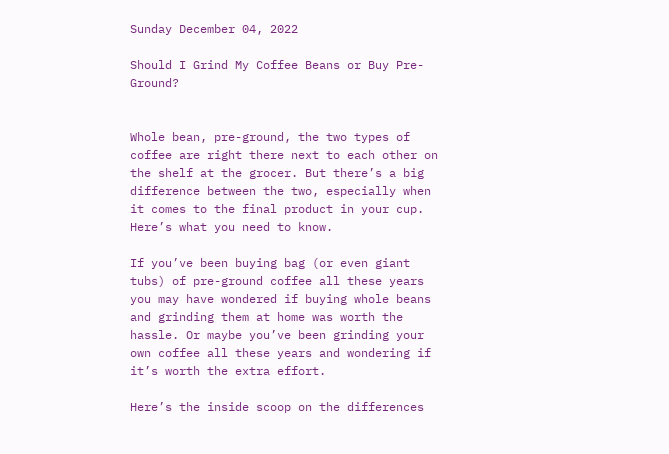Sunday December 04, 2022

Should I Grind My Coffee Beans or Buy Pre-Ground?


Whole bean, pre-ground, the two types of coffee are right there next to each other on the shelf at the grocer. But there’s a big difference between the two, especially when it comes to the final product in your cup. Here’s what you need to know.

If you’ve been buying bag (or even giant tubs) of pre-ground coffee all these years you may have wondered if buying whole beans and grinding them at home was worth the hassle. Or maybe you’ve been grinding your own coffee all these years and wondering if it’s worth the extra effort.

Here’s the inside scoop on the differences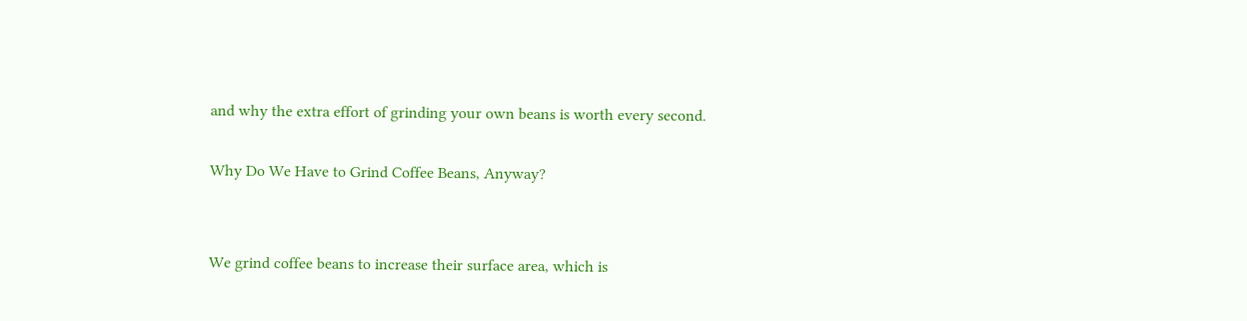and why the extra effort of grinding your own beans is worth every second.

Why Do We Have to Grind Coffee Beans, Anyway?


We grind coffee beans to increase their surface area, which is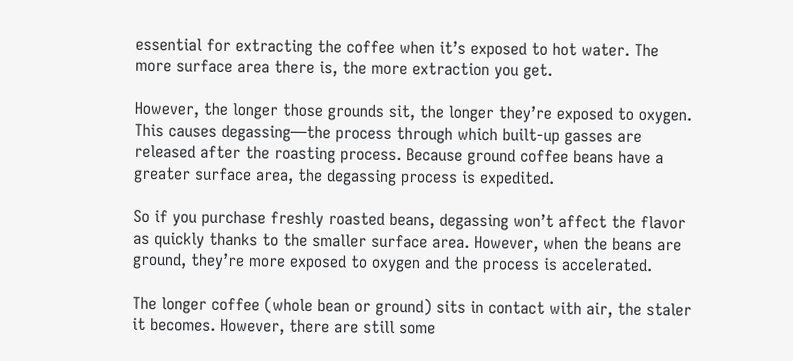essential for extracting the coffee when it’s exposed to hot water. The more surface area there is, the more extraction you get.

However, the longer those grounds sit, the longer they’re exposed to oxygen. This causes degassing—the process through which built-up gasses are released after the roasting process. Because ground coffee beans have a greater surface area, the degassing process is expedited.

So if you purchase freshly roasted beans, degassing won’t affect the flavor as quickly thanks to the smaller surface area. However, when the beans are ground, they’re more exposed to oxygen and the process is accelerated.

The longer coffee (whole bean or ground) sits in contact with air, the staler it becomes. However, there are still some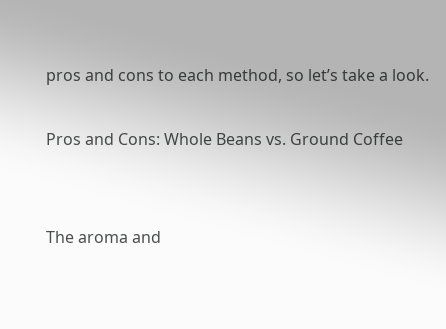pros and cons to each method, so let’s take a look.

Pros and Cons: Whole Beans vs. Ground Coffee


The aroma and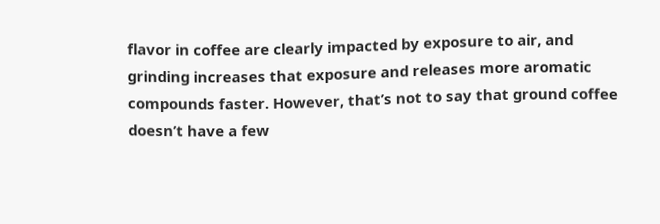flavor in coffee are clearly impacted by exposure to air, and grinding increases that exposure and releases more aromatic compounds faster. However, that’s not to say that ground coffee doesn’t have a few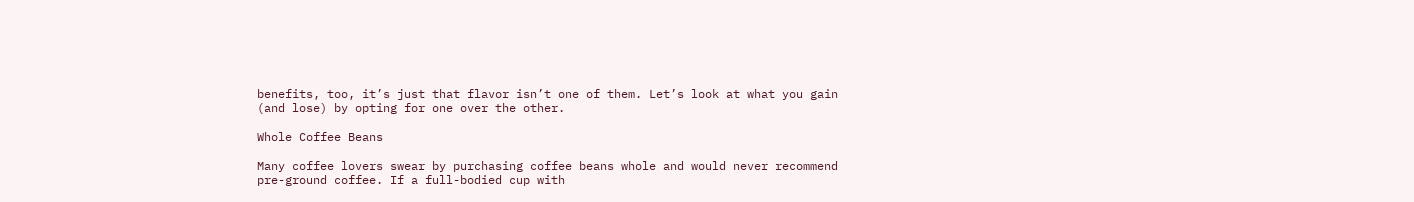benefits, too, it’s just that flavor isn’t one of them. Let’s look at what you gain (and lose) by opting for one over the other.

Whole Coffee Beans

Many coffee lovers swear by purchasing coffee beans whole and would never recommend pre-ground coffee. If a full-bodied cup with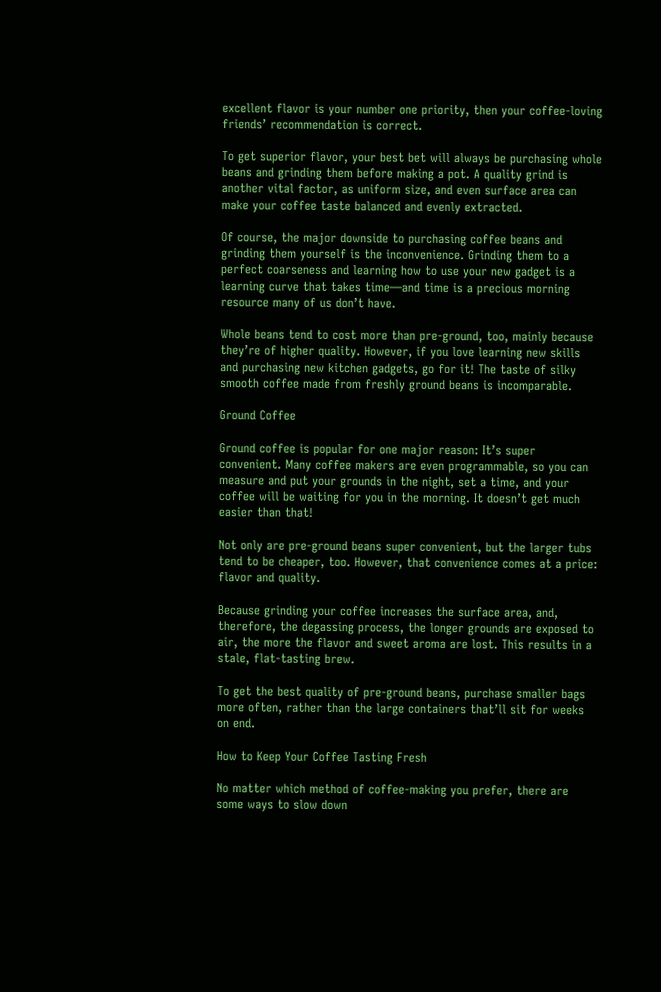excellent flavor is your number one priority, then your coffee-loving friends’ recommendation is correct.

To get superior flavor, your best bet will always be purchasing whole beans and grinding them before making a pot. A quality grind is another vital factor, as uniform size, and even surface area can make your coffee taste balanced and evenly extracted.

Of course, the major downside to purchasing coffee beans and grinding them yourself is the inconvenience. Grinding them to a perfect coarseness and learning how to use your new gadget is a learning curve that takes time—and time is a precious morning resource many of us don’t have.

Whole beans tend to cost more than pre-ground, too, mainly because they’re of higher quality. However, if you love learning new skills and purchasing new kitchen gadgets, go for it! The taste of silky smooth coffee made from freshly ground beans is incomparable.

Ground Coffee

Ground coffee is popular for one major reason: It’s super convenient. Many coffee makers are even programmable, so you can measure and put your grounds in the night, set a time, and your coffee will be waiting for you in the morning. It doesn’t get much easier than that!

Not only are pre-ground beans super convenient, but the larger tubs tend to be cheaper, too. However, that convenience comes at a price: flavor and quality.

Because grinding your coffee increases the surface area, and, therefore, the degassing process, the longer grounds are exposed to air, the more the flavor and sweet aroma are lost. This results in a stale, flat-tasting brew.

To get the best quality of pre-ground beans, purchase smaller bags more often, rather than the large containers that’ll sit for weeks on end.

How to Keep Your Coffee Tasting Fresh

No matter which method of coffee-making you prefer, there are some ways to slow down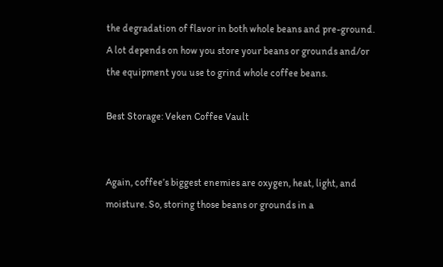the degradation of flavor in both whole beans and pre-ground. A lot depends on how you store your beans or grounds and/or the equipment you use to grind whole coffee beans.

Best Storage: Veken Coffee Vault


Again, coffee’s biggest enemies are oxygen, heat, light, and moisture. So, storing those beans or grounds in a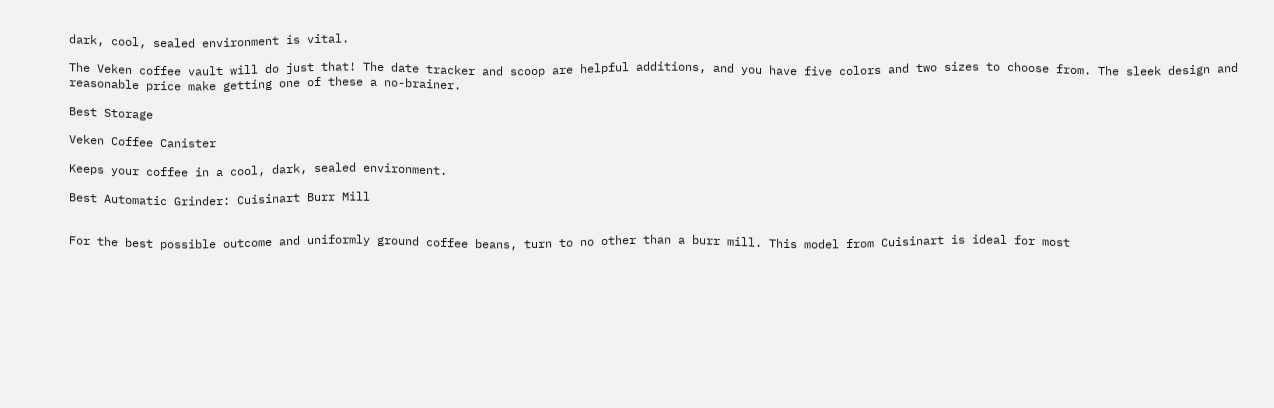dark, cool, sealed environment is vital.

The Veken coffee vault will do just that! The date tracker and scoop are helpful additions, and you have five colors and two sizes to choose from. The sleek design and reasonable price make getting one of these a no-brainer.

Best Storage

Veken Coffee Canister

Keeps your coffee in a cool, dark, sealed environment.

Best Automatic Grinder: Cuisinart Burr Mill


For the best possible outcome and uniformly ground coffee beans, turn to no other than a burr mill. This model from Cuisinart is ideal for most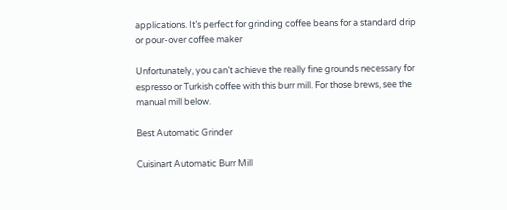applications. It’s perfect for grinding coffee beans for a standard drip or pour-over coffee maker

Unfortunately, you can’t achieve the really fine grounds necessary for espresso or Turkish coffee with this burr mill. For those brews, see the manual mill below.

Best Automatic Grinder

Cuisinart Automatic Burr Mill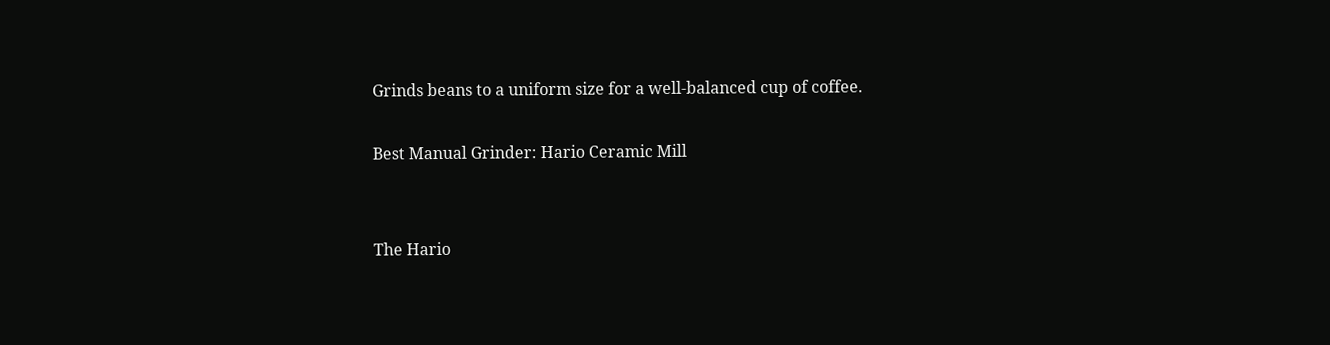Grinds beans to a uniform size for a well-balanced cup of coffee.

Best Manual Grinder: Hario Ceramic Mill


The Hario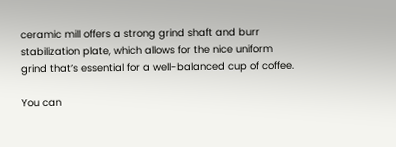ceramic mill offers a strong grind shaft and burr stabilization plate, which allows for the nice uniform grind that’s essential for a well-balanced cup of coffee.

You can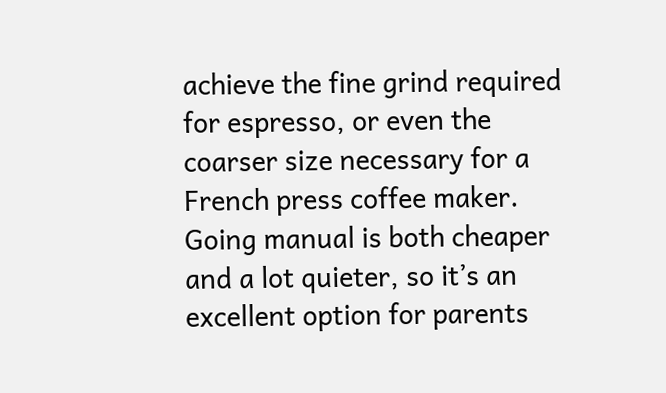achieve the fine grind required for espresso, or even the coarser size necessary for a French press coffee maker. Going manual is both cheaper and a lot quieter, so it’s an excellent option for parents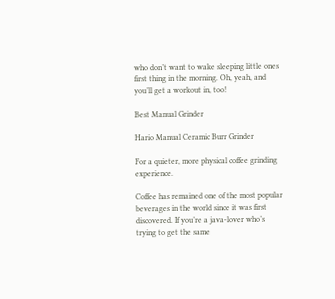who don’t want to wake sleeping little ones first thing in the morning. Oh, yeah, and you’ll get a workout in, too!

Best Manual Grinder

Hario Manual Ceramic Burr Grinder

For a quieter, more physical coffee grinding experience.

Coffee has remained one of the most popular beverages in the world since it was first discovered. If you’re a java-lover who’s trying to get the same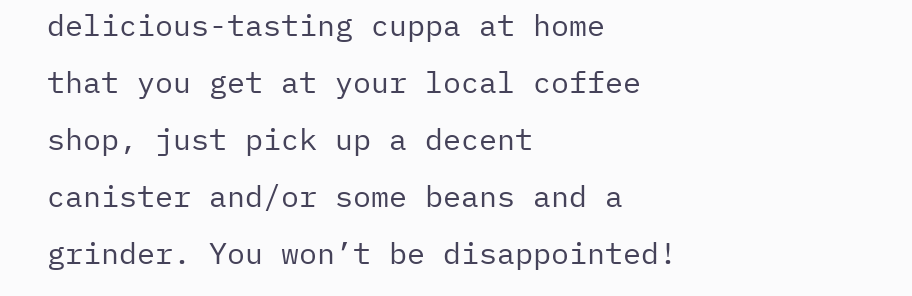delicious-tasting cuppa at home that you get at your local coffee shop, just pick up a decent canister and/or some beans and a grinder. You won’t be disappointed!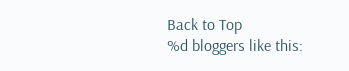Back to Top
%d bloggers like this: